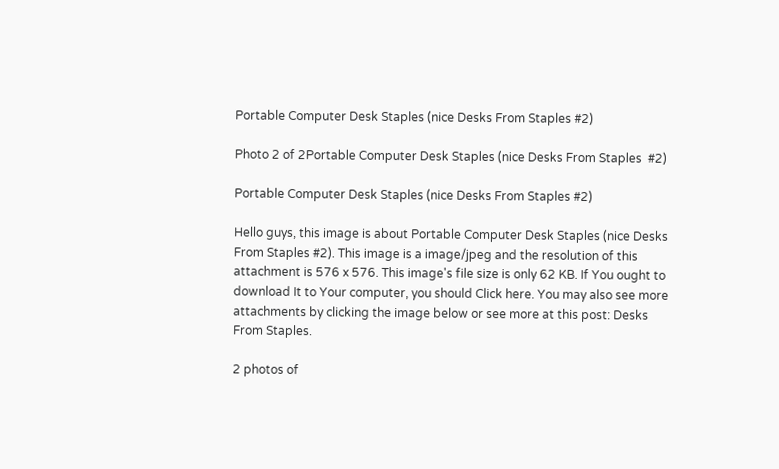Portable Computer Desk Staples (nice Desks From Staples #2)

Photo 2 of 2Portable Computer Desk Staples (nice Desks From Staples  #2)

Portable Computer Desk Staples (nice Desks From Staples #2)

Hello guys, this image is about Portable Computer Desk Staples (nice Desks From Staples #2). This image is a image/jpeg and the resolution of this attachment is 576 x 576. This image's file size is only 62 KB. If You ought to download It to Your computer, you should Click here. You may also see more attachments by clicking the image below or see more at this post: Desks From Staples.

2 photos of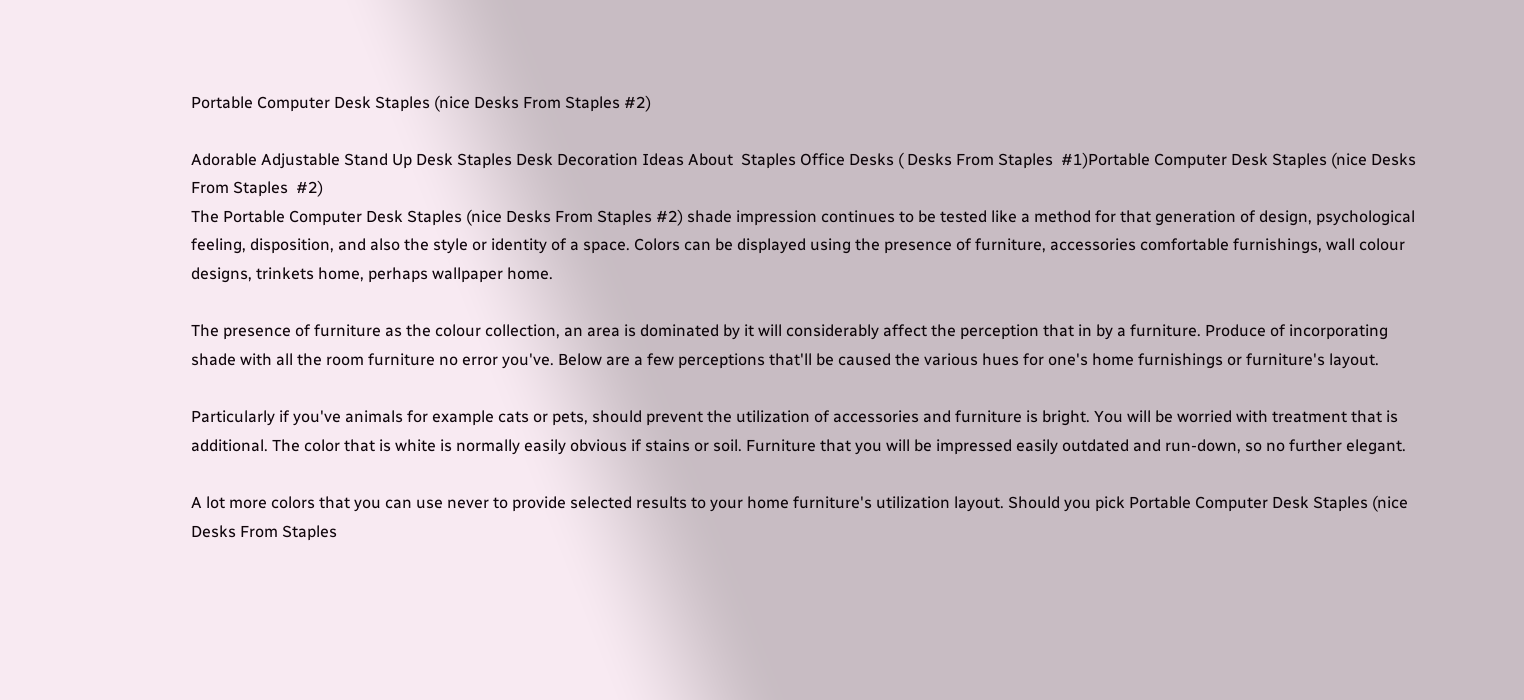Portable Computer Desk Staples (nice Desks From Staples #2)

Adorable Adjustable Stand Up Desk Staples Desk Decoration Ideas About  Staples Office Desks ( Desks From Staples  #1)Portable Computer Desk Staples (nice Desks From Staples  #2)
The Portable Computer Desk Staples (nice Desks From Staples #2) shade impression continues to be tested like a method for that generation of design, psychological feeling, disposition, and also the style or identity of a space. Colors can be displayed using the presence of furniture, accessories comfortable furnishings, wall colour designs, trinkets home, perhaps wallpaper home.

The presence of furniture as the colour collection, an area is dominated by it will considerably affect the perception that in by a furniture. Produce of incorporating shade with all the room furniture no error you've. Below are a few perceptions that'll be caused the various hues for one's home furnishings or furniture's layout.

Particularly if you've animals for example cats or pets, should prevent the utilization of accessories and furniture is bright. You will be worried with treatment that is additional. The color that is white is normally easily obvious if stains or soil. Furniture that you will be impressed easily outdated and run-down, so no further elegant.

A lot more colors that you can use never to provide selected results to your home furniture's utilization layout. Should you pick Portable Computer Desk Staples (nice Desks From Staples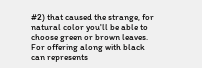#2) that caused the strange, for natural color you'll be able to choose green or brown leaves. For offering along with black can represents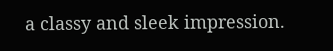a classy and sleek impression.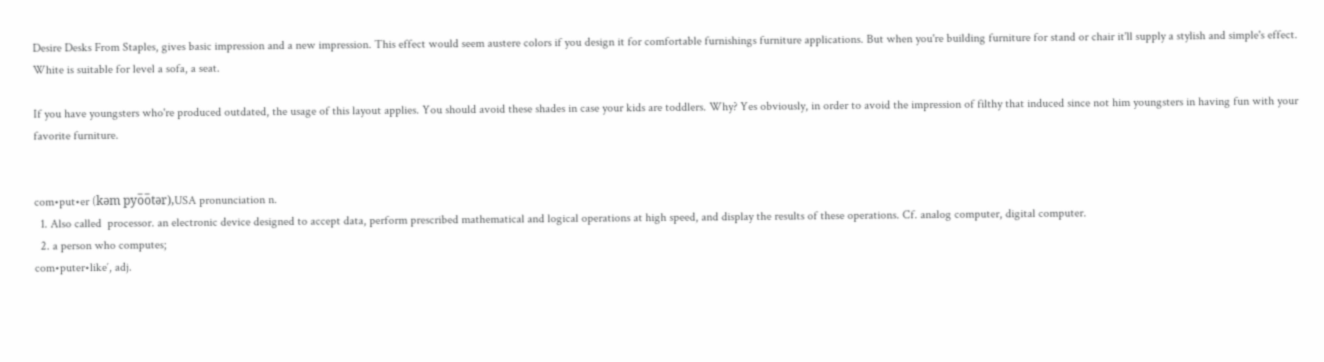Desire Desks From Staples, gives basic impression and a new impression. This effect would seem austere colors if you design it for comfortable furnishings furniture applications. But when you're building furniture for stand or chair it'll supply a stylish and simple's effect. White is suitable for level a sofa, a seat.

If you have youngsters who're produced outdated, the usage of this layout applies. You should avoid these shades in case your kids are toddlers. Why? Yes obviously, in order to avoid the impression of filthy that induced since not him youngsters in having fun with your favorite furniture.


com•put•er (kəm pyo̅o̅tər),USA pronunciation n.
  1. Also called  processor. an electronic device designed to accept data, perform prescribed mathematical and logical operations at high speed, and display the results of these operations. Cf. analog computer, digital computer.
  2. a person who computes;
com•puter•like′, adj.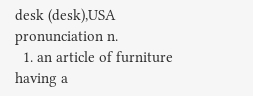desk (desk),USA pronunciation n.
  1. an article of furniture having a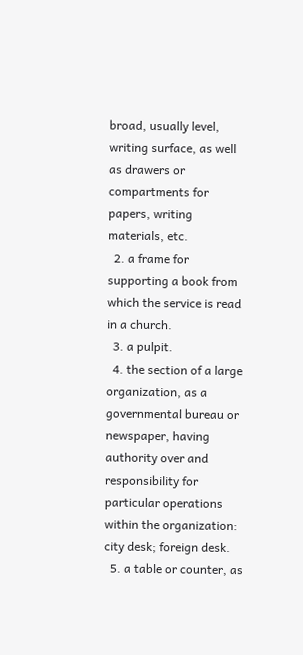broad, usually level, writing surface, as well as drawers or compartments for papers, writing materials, etc.
  2. a frame for supporting a book from which the service is read in a church.
  3. a pulpit.
  4. the section of a large organization, as a governmental bureau or newspaper, having authority over and responsibility for particular operations within the organization: city desk; foreign desk.
  5. a table or counter, as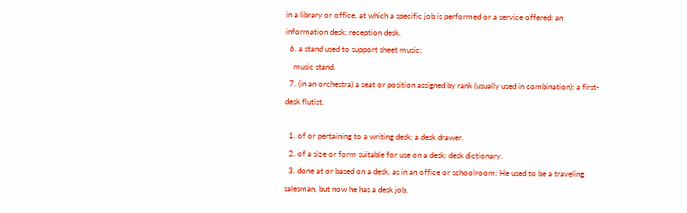in a library or office, at which a specific job is performed or a service offered: an information desk; reception desk.
  6. a stand used to support sheet music;
    music stand.
  7. (in an orchestra) a seat or position assigned by rank (usually used in combination): a first-desk flutist.

  1. of or pertaining to a writing desk: a desk drawer.
  2. of a size or form suitable for use on a desk: desk dictionary.
  3. done at or based on a desk, as in an office or schoolroom: He used to be a traveling salesman, but now he has a desk job.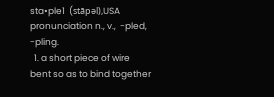sta•ple1  (stāpəl),USA pronunciation n., v.,  -pled, -pling.
  1. a short piece of wire bent so as to bind together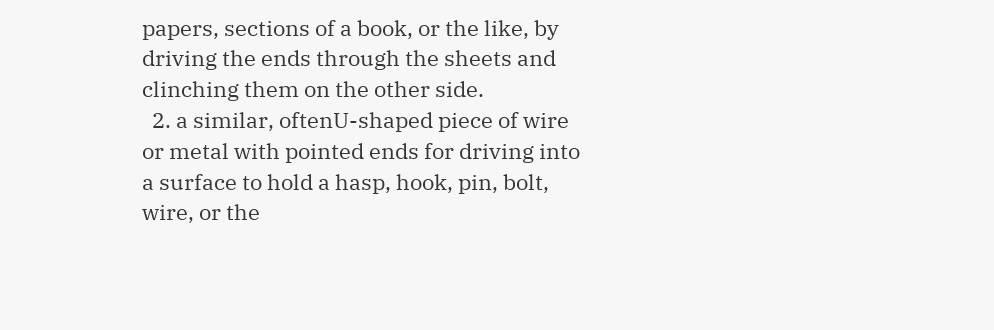papers, sections of a book, or the like, by driving the ends through the sheets and clinching them on the other side.
  2. a similar, oftenU-shaped piece of wire or metal with pointed ends for driving into a surface to hold a hasp, hook, pin, bolt, wire, or the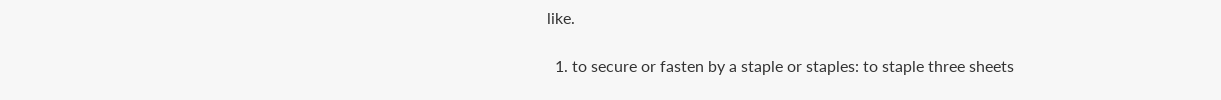like.

  1. to secure or fasten by a staple or staples: to staple three sheets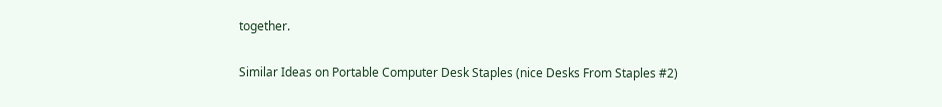together.

Similar Ideas on Portable Computer Desk Staples (nice Desks From Staples #2)